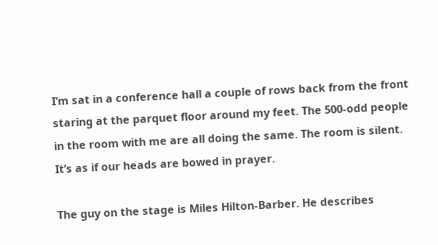I’m sat in a conference hall a couple of rows back from the front staring at the parquet floor around my feet. The 500-odd people in the room with me are all doing the same. The room is silent. It’s as if our heads are bowed in prayer.

The guy on the stage is Miles Hilton-Barber. He describes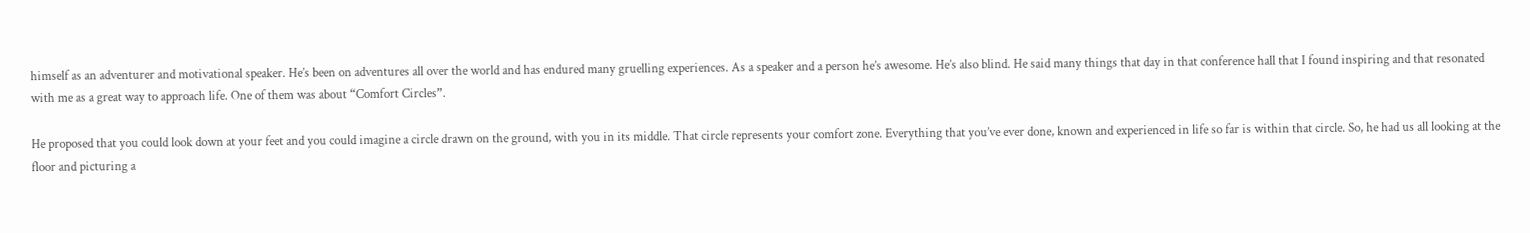himself as an adventurer and motivational speaker. He’s been on adventures all over the world and has endured many gruelling experiences. As a speaker and a person he’s awesome. He’s also blind. He said many things that day in that conference hall that I found inspiring and that resonated with me as a great way to approach life. One of them was about “Comfort Circles”.

He proposed that you could look down at your feet and you could imagine a circle drawn on the ground, with you in its middle. That circle represents your comfort zone. Everything that you’ve ever done, known and experienced in life so far is within that circle. So, he had us all looking at the floor and picturing a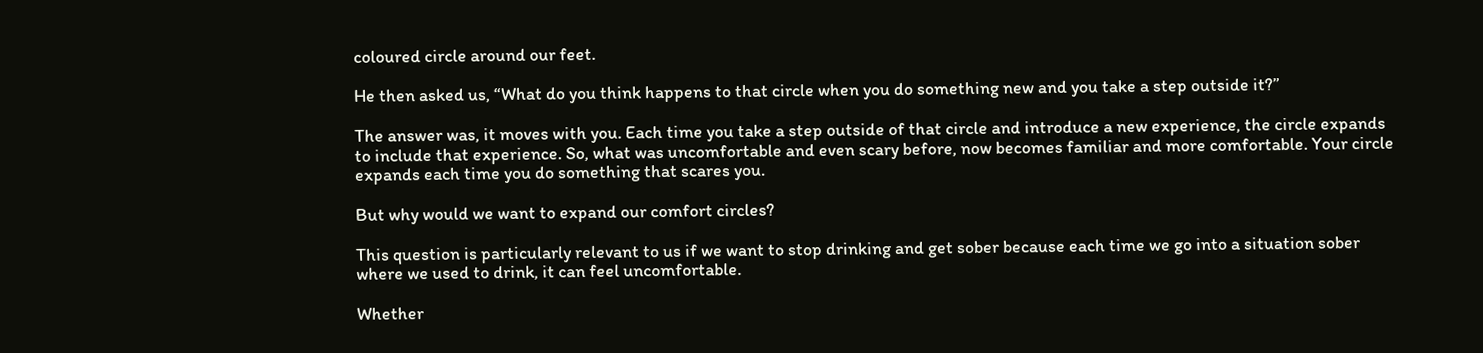coloured circle around our feet.

He then asked us, “What do you think happens to that circle when you do something new and you take a step outside it?”

The answer was, it moves with you. Each time you take a step outside of that circle and introduce a new experience, the circle expands to include that experience. So, what was uncomfortable and even scary before, now becomes familiar and more comfortable. Your circle expands each time you do something that scares you.

But why would we want to expand our comfort circles?

This question is particularly relevant to us if we want to stop drinking and get sober because each time we go into a situation sober where we used to drink, it can feel uncomfortable.

Whether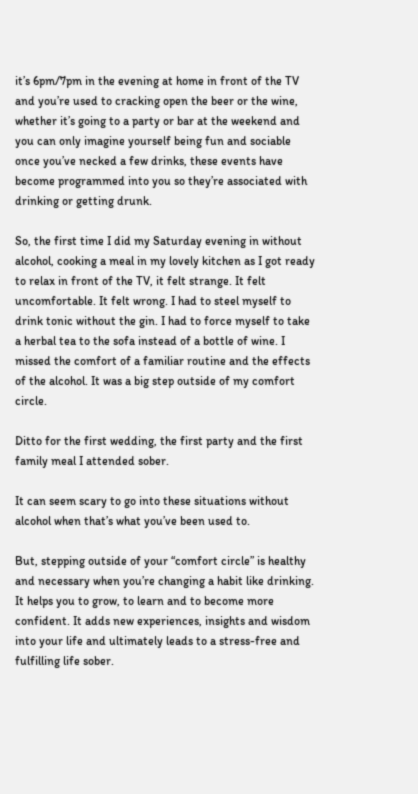it’s 6pm/7pm in the evening at home in front of the TV and you’re used to cracking open the beer or the wine, whether it’s going to a party or bar at the weekend and you can only imagine yourself being fun and sociable once you’ve necked a few drinks, these events have become programmed into you so they’re associated with drinking or getting drunk.

So, the first time I did my Saturday evening in without alcohol, cooking a meal in my lovely kitchen as I got ready to relax in front of the TV, it felt strange. It felt uncomfortable. It felt wrong. I had to steel myself to drink tonic without the gin. I had to force myself to take a herbal tea to the sofa instead of a bottle of wine. I missed the comfort of a familiar routine and the effects of the alcohol. It was a big step outside of my comfort circle.

Ditto for the first wedding, the first party and the first family meal I attended sober.

It can seem scary to go into these situations without alcohol when that’s what you’ve been used to.

But, stepping outside of your “comfort circle” is healthy and necessary when you’re changing a habit like drinking. It helps you to grow, to learn and to become more confident. It adds new experiences, insights and wisdom into your life and ultimately leads to a stress-free and fulfilling life sober.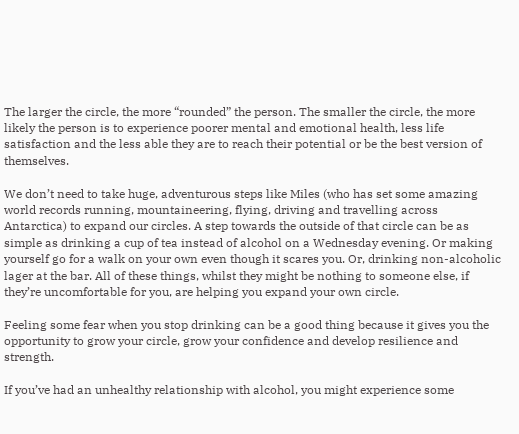The larger the circle, the more “rounded” the person. The smaller the circle, the more likely the person is to experience poorer mental and emotional health, less life satisfaction and the less able they are to reach their potential or be the best version of themselves.

We don’t need to take huge, adventurous steps like Miles (who has set some amazing world records running, mountaineering, flying, driving and travelling across Antarctica) to expand our circles. A step towards the outside of that circle can be as simple as drinking a cup of tea instead of alcohol on a Wednesday evening. Or making yourself go for a walk on your own even though it scares you. Or, drinking non-alcoholic lager at the bar. All of these things, whilst they might be nothing to someone else, if they’re uncomfortable for you, are helping you expand your own circle.

Feeling some fear when you stop drinking can be a good thing because it gives you the opportunity to grow your circle, grow your confidence and develop resilience and strength.

If you’ve had an unhealthy relationship with alcohol, you might experience some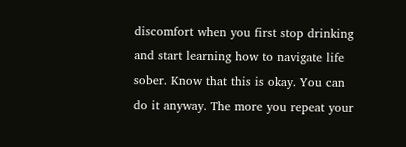discomfort when you first stop drinking and start learning how to navigate life sober. Know that this is okay. You can do it anyway. The more you repeat your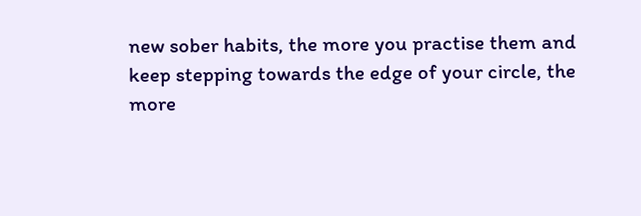new sober habits, the more you practise them and keep stepping towards the edge of your circle, the more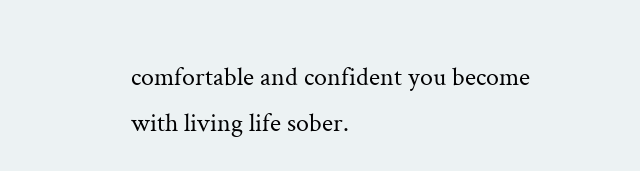comfortable and confident you become with living life sober.